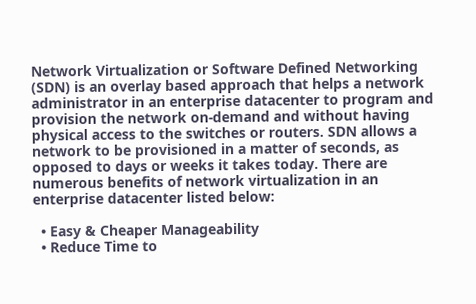Network Virtualization or Software Defined Networking (SDN) is an overlay based approach that helps a network administrator in an enterprise datacenter to program and provision the network on-demand and without having physical access to the switches or routers. SDN allows a network to be provisioned in a matter of seconds, as opposed to days or weeks it takes today. There are numerous benefits of network virtualization in an enterprise datacenter listed below:

  • Easy & Cheaper Manageability
  • Reduce Time to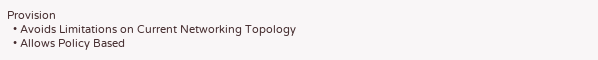Provision
  • Avoids Limitations on Current Networking Topology
  • Allows Policy Based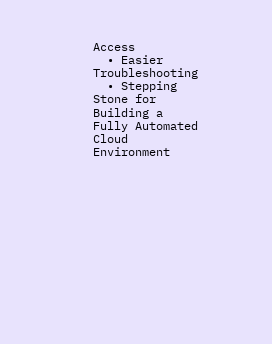Access
  • Easier Troubleshooting
  • Stepping Stone for Building a Fully Automated Cloud Environment